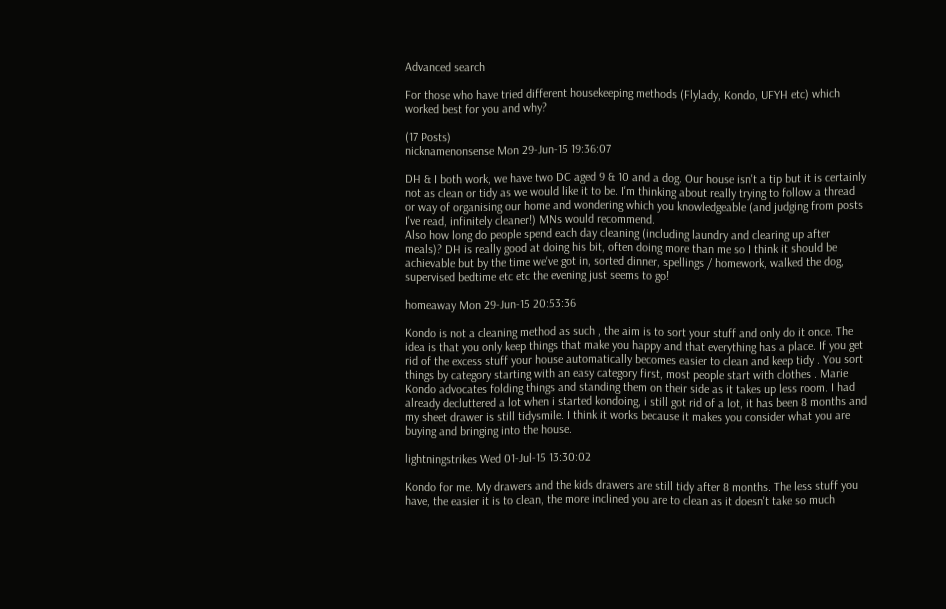Advanced search

For those who have tried different housekeeping methods (Flylady, Kondo, UFYH etc) which worked best for you and why?

(17 Posts)
nicknamenonsense Mon 29-Jun-15 19:36:07

DH & I both work, we have two DC aged 9 & 10 and a dog. Our house isn't a tip but it is certainly not as clean or tidy as we would like it to be. I'm thinking about really trying to follow a thread or way of organising our home and wondering which you knowledgeable (and judging from posts I've read, infinitely cleaner!) MNs would recommend.
Also how long do people spend each day cleaning (including laundry and clearing up after meals)? DH is really good at doing his bit, often doing more than me so I think it should be achievable but by the time we've got in, sorted dinner, spellings / homework, walked the dog, supervised bedtime etc etc the evening just seems to go!

homeaway Mon 29-Jun-15 20:53:36

Kondo is not a cleaning method as such , the aim is to sort your stuff and only do it once. The idea is that you only keep things that make you happy and that everything has a place. If you get rid of the excess stuff your house automatically becomes easier to clean and keep tidy . You sort things by category starting with an easy category first, most people start with clothes . Marie Kondo advocates folding things and standing them on their side as it takes up less room. I had already decluttered a lot when i started kondoing, i still got rid of a lot, it has been 8 months and my sheet drawer is still tidysmile. I think it works because it makes you consider what you are buying and bringing into the house.

lightningstrikes Wed 01-Jul-15 13:30:02

Kondo for me. My drawers and the kids drawers are still tidy after 8 months. The less stuff you have, the easier it is to clean, the more inclined you are to clean as it doesn't take so much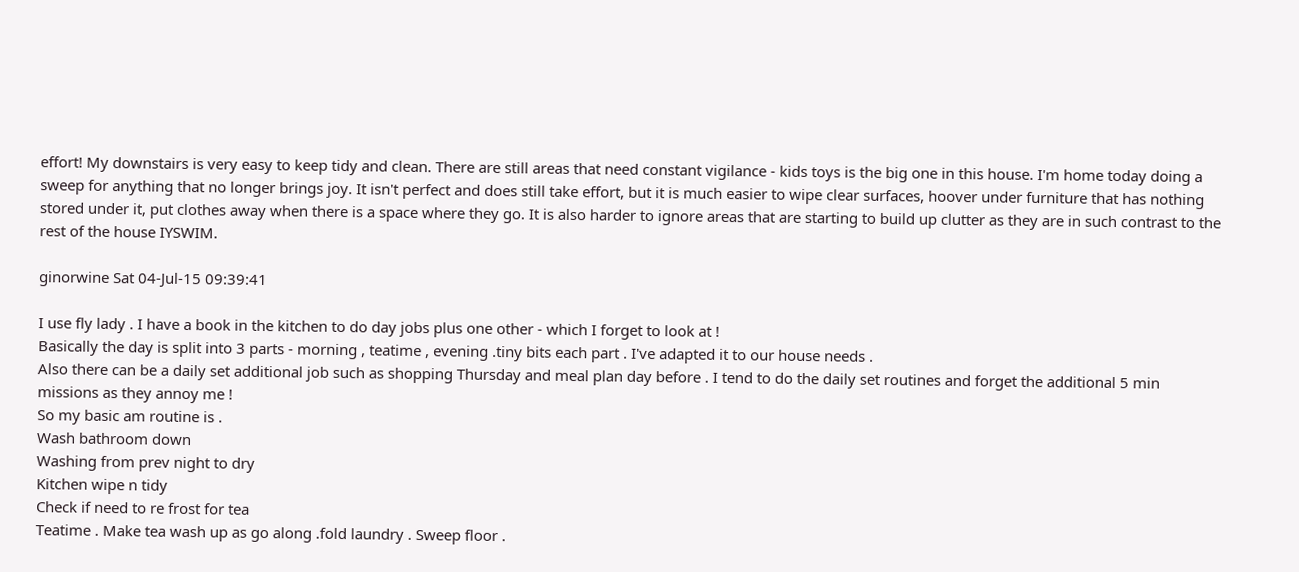effort! My downstairs is very easy to keep tidy and clean. There are still areas that need constant vigilance - kids toys is the big one in this house. I'm home today doing a sweep for anything that no longer brings joy. It isn't perfect and does still take effort, but it is much easier to wipe clear surfaces, hoover under furniture that has nothing stored under it, put clothes away when there is a space where they go. It is also harder to ignore areas that are starting to build up clutter as they are in such contrast to the rest of the house IYSWIM.

ginorwine Sat 04-Jul-15 09:39:41

I use fly lady . I have a book in the kitchen to do day jobs plus one other - which I forget to look at !
Basically the day is split into 3 parts - morning , teatime , evening .tiny bits each part . I've adapted it to our house needs .
Also there can be a daily set additional job such as shopping Thursday and meal plan day before . I tend to do the daily set routines and forget the additional 5 min missions as they annoy me !
So my basic am routine is .
Wash bathroom down
Washing from prev night to dry
Kitchen wipe n tidy
Check if need to re frost for tea
Teatime . Make tea wash up as go along .fold laundry . Sweep floor .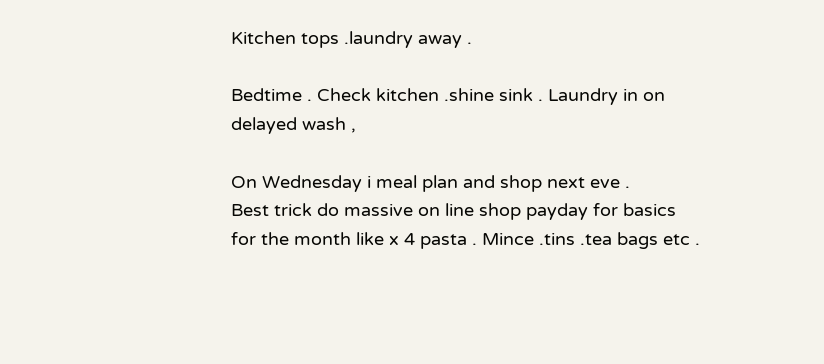Kitchen tops .laundry away .

Bedtime . Check kitchen .shine sink . Laundry in on delayed wash ,

On Wednesday i meal plan and shop next eve .
Best trick do massive on line shop payday for basics for the month like x 4 pasta . Mince .tins .tea bags etc .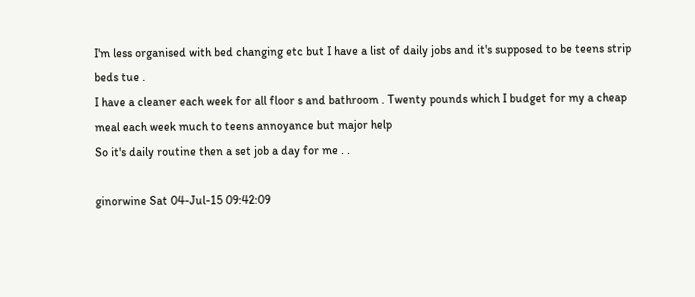I'm less organised with bed changing etc but I have a list of daily jobs and it's supposed to be teens strip beds tue .
I have a cleaner each week for all floor s and bathroom . Twenty pounds which I budget for my a cheap meal each week much to teens annoyance but major help
So it's daily routine then a set job a day for me . .

ginorwine Sat 04-Jul-15 09:42:09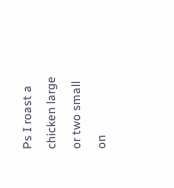Ps I roast a chicken large or two small on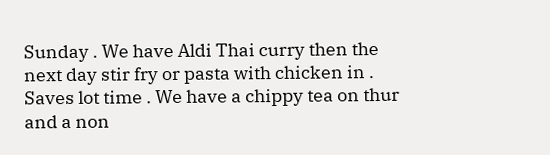Sunday . We have Aldi Thai curry then the next day stir fry or pasta with chicken in . Saves lot time . We have a chippy tea on thur and a non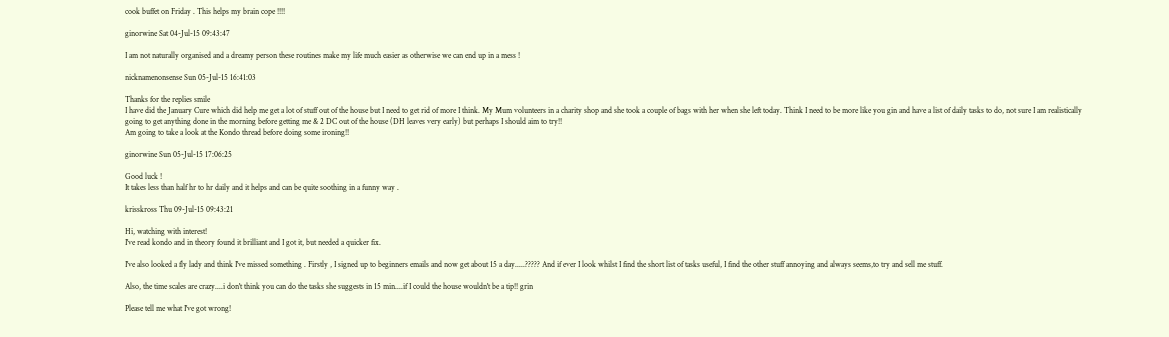cook buffet on Friday . This helps my brain cope !!!!

ginorwine Sat 04-Jul-15 09:43:47

I am not naturally organised and a dreamy person these routines make my life much easier as otherwise we can end up in a mess !

nicknamenonsense Sun 05-Jul-15 16:41:03

Thanks for the replies smile
I have did the January Cure which did help me get a lot of stuff out of the house but I need to get rid of more I think. My Mum volunteers in a charity shop and she took a couple of bags with her when she left today. Think I need to be more like you gin and have a list of daily tasks to do, not sure I am realistically going to get anything done in the morning before getting me & 2 DC out of the house (DH leaves very early) but perhaps I should aim to try!!
Am going to take a look at the Kondo thread before doing some ironing!!

ginorwine Sun 05-Jul-15 17:06:25

Good luck !
It takes less than half hr to hr daily and it helps and can be quite soothing in a funny way .

krisskross Thu 09-Jul-15 09:43:21

Hi, watching with interest!
I've read kondo and in theory found it brilliant and I got it, but needed a quicker fix.

I've also looked a fly lady and think I've missed something . Firstly , I signed up to beginners emails and now get about 15 a day.....????? And if ever I look whilst I find the short list of tasks useful, I find the other stuff annoying and always seems,to try and sell me stuff.

Also, the time scales are crazy....i don't think you can do the tasks she suggests in 15 min....if I could the house wouldn't be a tip!! grin

Please tell me what I've got wrong!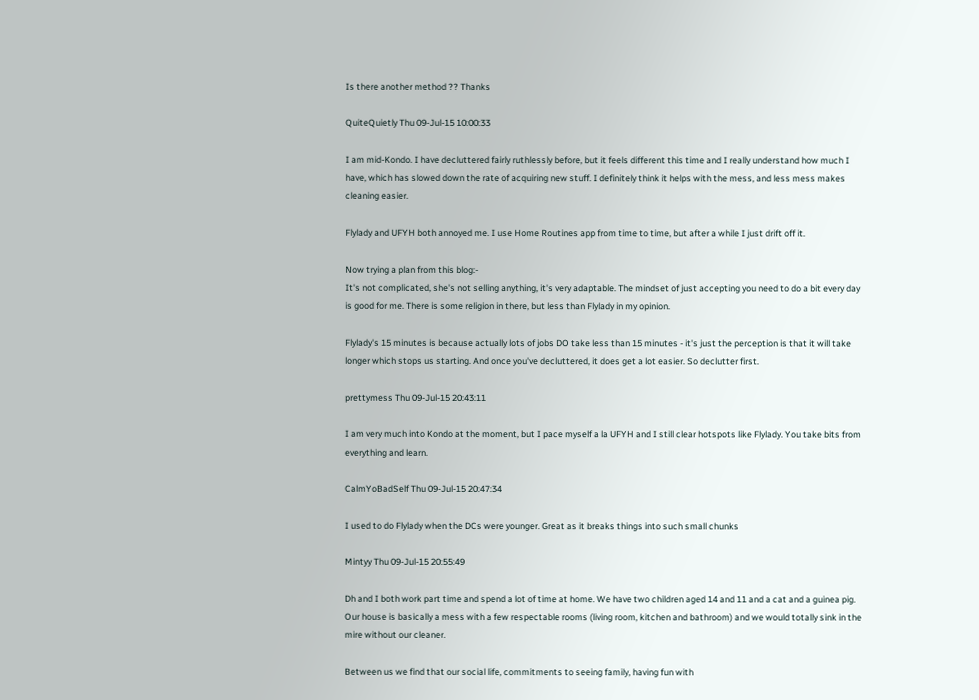Is there another method ?? Thanks

QuiteQuietly Thu 09-Jul-15 10:00:33

I am mid-Kondo. I have decluttered fairly ruthlessly before, but it feels different this time and I really understand how much I have, which has slowed down the rate of acquiring new stuff. I definitely think it helps with the mess, and less mess makes cleaning easier.

Flylady and UFYH both annoyed me. I use Home Routines app from time to time, but after a while I just drift off it.

Now trying a plan from this blog:-
It's not complicated, she's not selling anything, it's very adaptable. The mindset of just accepting you need to do a bit every day is good for me. There is some religion in there, but less than Flylady in my opinion.

Flylady's 15 minutes is because actually lots of jobs DO take less than 15 minutes - it's just the perception is that it will take longer which stops us starting. And once you've decluttered, it does get a lot easier. So declutter first.

prettymess Thu 09-Jul-15 20:43:11

I am very much into Kondo at the moment, but I pace myself a la UFYH and I still clear hotspots like Flylady. You take bits from everything and learn.

CalmYoBadSelf Thu 09-Jul-15 20:47:34

I used to do Flylady when the DCs were younger. Great as it breaks things into such small chunks

Mintyy Thu 09-Jul-15 20:55:49

Dh and I both work part time and spend a lot of time at home. We have two children aged 14 and 11 and a cat and a guinea pig. Our house is basically a mess with a few respectable rooms (living room, kitchen and bathroom) and we would totally sink in the mire without our cleaner.

Between us we find that our social life, commitments to seeing family, having fun with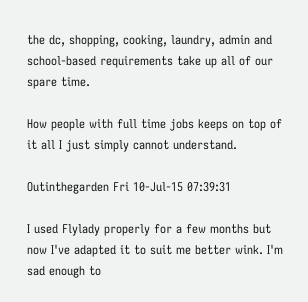the dc, shopping, cooking, laundry, admin and school-based requirements take up all of our spare time.

How people with full time jobs keeps on top of it all I just simply cannot understand.

Outinthegarden Fri 10-Jul-15 07:39:31

I used Flylady properly for a few months but now I've adapted it to suit me better wink. I'm sad enough to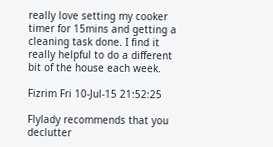really love setting my cooker timer for 15mins and getting a cleaning task done. I find it really helpful to do a different bit of the house each week.

Fizrim Fri 10-Jul-15 21:52:25

Flylady recommends that you declutter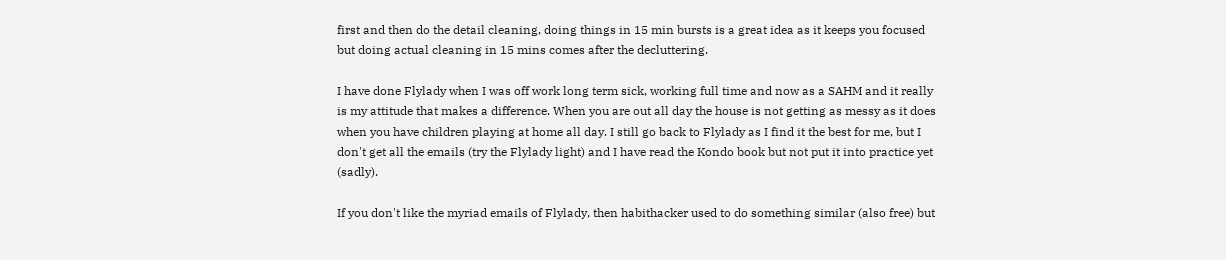first and then do the detail cleaning, doing things in 15 min bursts is a great idea as it keeps you focused but doing actual cleaning in 15 mins comes after the decluttering.

I have done Flylady when I was off work long term sick, working full time and now as a SAHM and it really is my attitude that makes a difference. When you are out all day the house is not getting as messy as it does when you have children playing at home all day. I still go back to Flylady as I find it the best for me, but I don't get all the emails (try the Flylady light) and I have read the Kondo book but not put it into practice yet (sadly).

If you don't like the myriad emails of Flylady, then habithacker used to do something similar (also free) but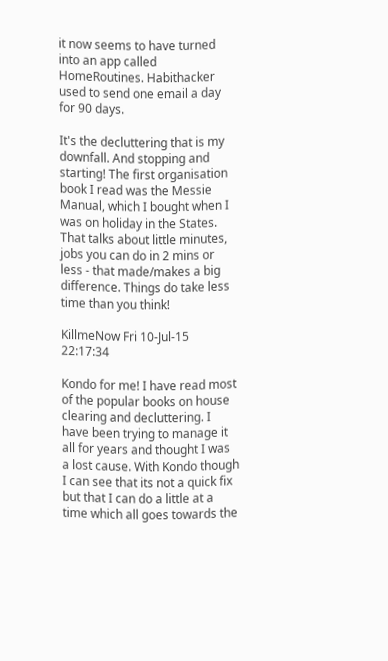it now seems to have turned into an app called HomeRoutines. Habithacker used to send one email a day for 90 days.

It's the decluttering that is my downfall. And stopping and starting! The first organisation book I read was the Messie Manual, which I bought when I was on holiday in the States. That talks about little minutes, jobs you can do in 2 mins or less - that made/makes a big difference. Things do take less time than you think!

KillmeNow Fri 10-Jul-15 22:17:34

Kondo for me! I have read most of the popular books on house clearing and decluttering. I have been trying to manage it all for years and thought I was a lost cause. With Kondo though I can see that its not a quick fix but that I can do a little at a time which all goes towards the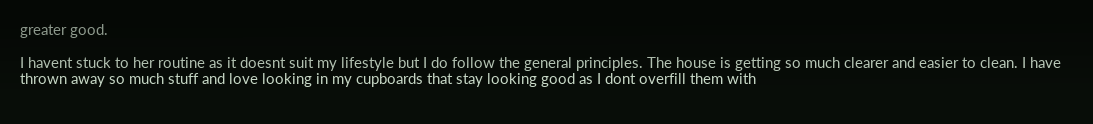greater good.

I havent stuck to her routine as it doesnt suit my lifestyle but I do follow the general principles. The house is getting so much clearer and easier to clean. I have thrown away so much stuff and love looking in my cupboards that stay looking good as I dont overfill them with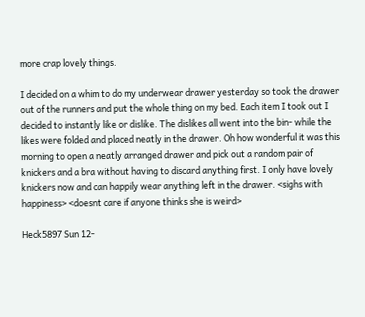more crap lovely things.

I decided on a whim to do my underwear drawer yesterday so took the drawer out of the runners and put the whole thing on my bed. Each item I took out I decided to instantly like or dislike. The dislikes all went into the bin- while the likes were folded and placed neatly in the drawer. Oh how wonderful it was this morning to open a neatly arranged drawer and pick out a random pair of knickers and a bra without having to discard anything first. I only have lovely knickers now and can happily wear anything left in the drawer. <sighs with happiness> <doesnt care if anyone thinks she is weird>

Heck5897 Sun 12-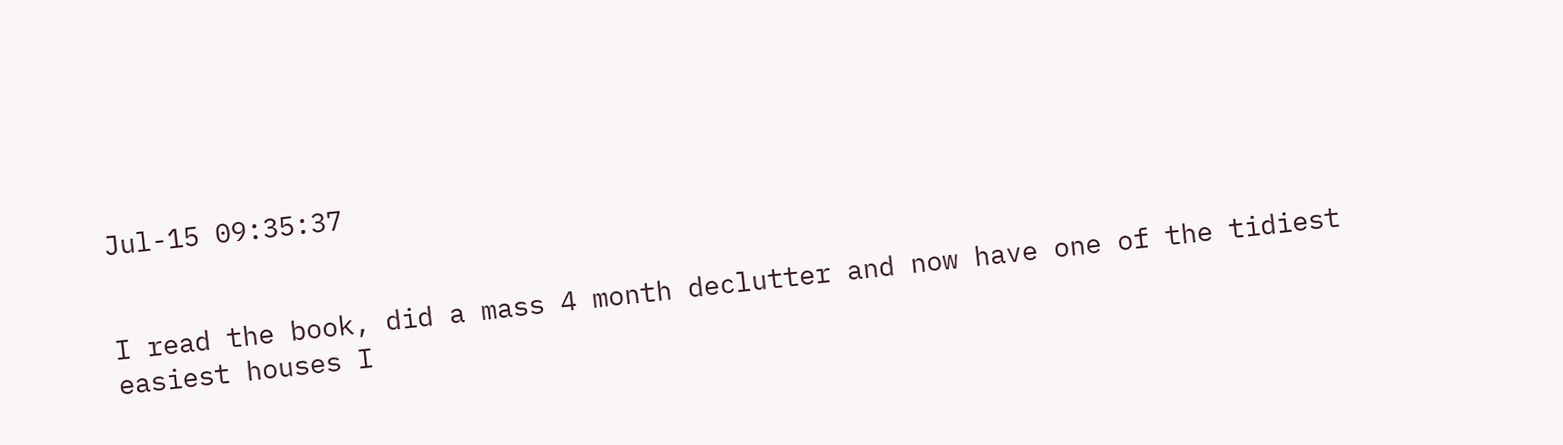Jul-15 09:35:37


I read the book, did a mass 4 month declutter and now have one of the tidiest easiest houses I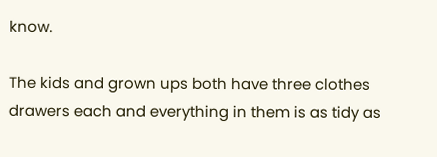know.

The kids and grown ups both have three clothes drawers each and everything in them is as tidy as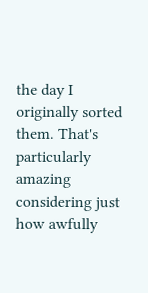the day I originally sorted them. That's particularly amazing considering just how awfully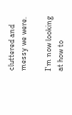cluttered and messy we were.

I'm now looking at how to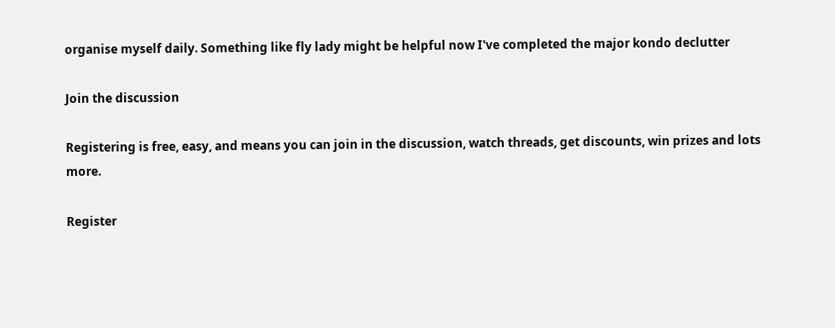organise myself daily. Something like fly lady might be helpful now I've completed the major kondo declutter

Join the discussion

Registering is free, easy, and means you can join in the discussion, watch threads, get discounts, win prizes and lots more.

Register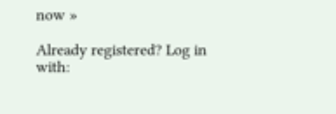now »

Already registered? Log in with: